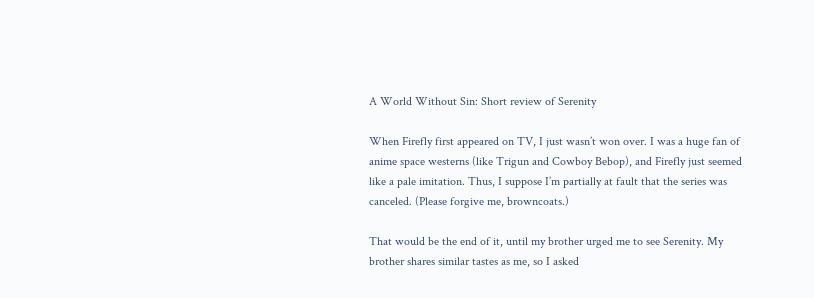A World Without Sin: Short review of Serenity

When Firefly first appeared on TV, I just wasn’t won over. I was a huge fan of anime space westerns (like Trigun and Cowboy Bebop), and Firefly just seemed like a pale imitation. Thus, I suppose I’m partially at fault that the series was canceled. (Please forgive me, browncoats.)

That would be the end of it, until my brother urged me to see Serenity. My brother shares similar tastes as me, so I asked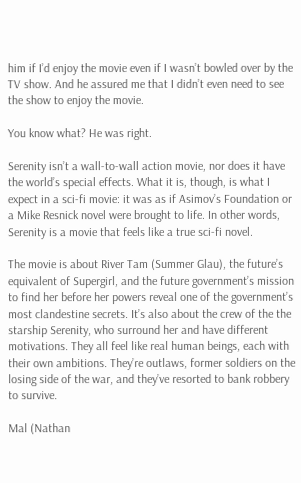him if I’d enjoy the movie even if I wasn’t bowled over by the TV show. And he assured me that I didn’t even need to see the show to enjoy the movie.

You know what? He was right.

Serenity isn’t a wall-to-wall action movie, nor does it have the world’s special effects. What it is, though, is what I expect in a sci-fi movie: it was as if Asimov’s Foundation or a Mike Resnick novel were brought to life. In other words, Serenity is a movie that feels like a true sci-fi novel.

The movie is about River Tam (Summer Glau), the future’s equivalent of Supergirl, and the future government’s mission to find her before her powers reveal one of the government’s most clandestine secrets. It’s also about the crew of the the starship Serenity, who surround her and have different motivations. They all feel like real human beings, each with their own ambitions. They’re outlaws, former soldiers on the losing side of the war, and they’ve resorted to bank robbery to survive.

Mal (Nathan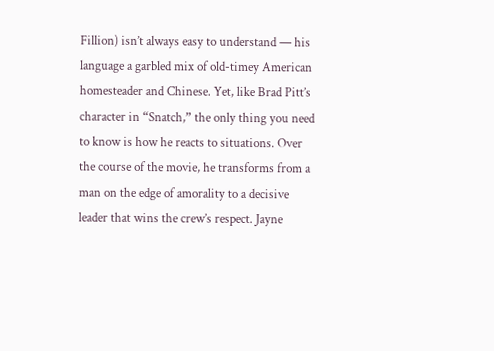Fillion) isn’t always easy to understand — his language a garbled mix of old-timey American homesteader and Chinese. Yet, like Brad Pitt’s character in “Snatch,” the only thing you need to know is how he reacts to situations. Over the course of the movie, he transforms from a man on the edge of amorality to a decisive leader that wins the crew’s respect. Jayne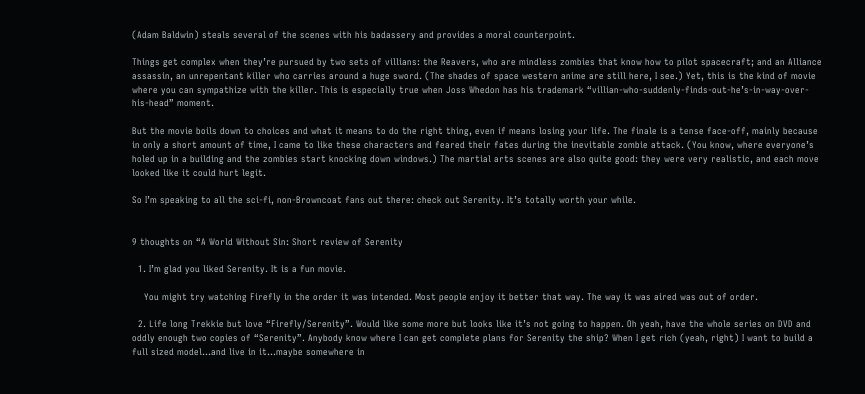(Adam Baldwin) steals several of the scenes with his badassery and provides a moral counterpoint.

Things get complex when they’re pursued by two sets of villians: the Reavers, who are mindless zombies that know how to pilot spacecraft; and an Alliance assassin, an unrepentant killer who carries around a huge sword. (The shades of space western anime are still here, I see.) Yet, this is the kind of movie where you can sympathize with the killer. This is especially true when Joss Whedon has his trademark “villian-who-suddenly-finds-out-he’s-in-way-over-his-head” moment.

But the movie boils down to choices and what it means to do the right thing, even if means losing your life. The finale is a tense face-off, mainly because in only a short amount of time, I came to like these characters and feared their fates during the inevitable zombie attack. (You know, where everyone’s holed up in a building and the zombies start knocking down windows.) The martial arts scenes are also quite good: they were very realistic, and each move looked like it could hurt legit.

So I’m speaking to all the sci-fi, non-Browncoat fans out there: check out Serenity. It’s totally worth your while.


9 thoughts on “A World Without Sin: Short review of Serenity

  1. I’m glad you liked Serenity. It is a fun movie.

    You might try watching Firefly in the order it was intended. Most people enjoy it better that way. The way it was aired was out of order.

  2. Life long Trekkie but love “Firefly/Serenity”. Would like some more but looks like it’s not going to happen. Oh yeah, have the whole series on DVD and oddly enough two copies of “Serenity”. Anybody know where I can get complete plans for Serenity the ship? When I get rich (yeah, right) I want to build a full sized model…and live in it…maybe somewhere in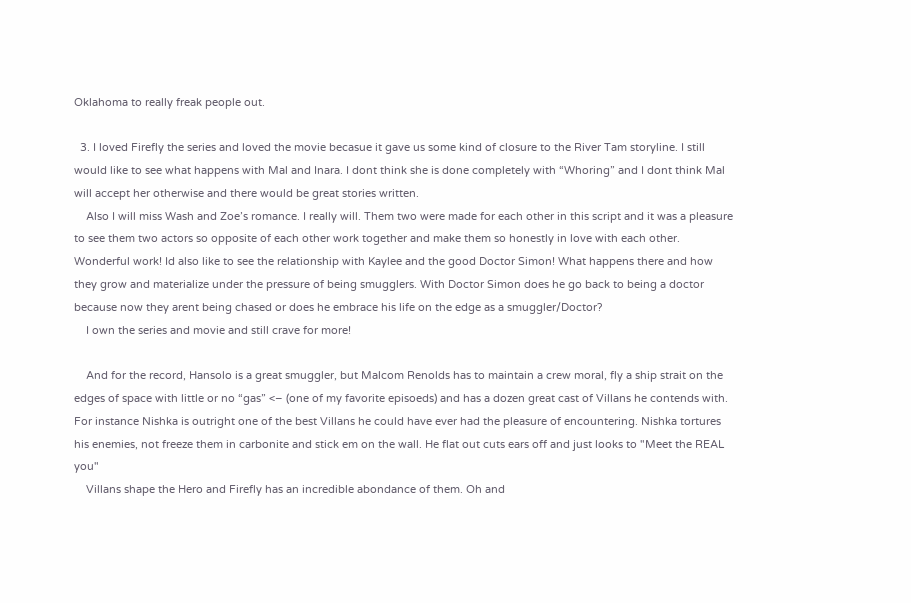Oklahoma to really freak people out.

  3. I loved Firefly the series and loved the movie becasue it gave us some kind of closure to the River Tam storyline. I still would like to see what happens with Mal and Inara. I dont think she is done completely with “Whoring” and I dont think Mal will accept her otherwise and there would be great stories written.
    Also I will miss Wash and Zoe’s romance. I really will. Them two were made for each other in this script and it was a pleasure to see them two actors so opposite of each other work together and make them so honestly in love with each other. Wonderful work! Id also like to see the relationship with Kaylee and the good Doctor Simon! What happens there and how they grow and materialize under the pressure of being smugglers. With Doctor Simon does he go back to being a doctor because now they arent being chased or does he embrace his life on the edge as a smuggler/Doctor?
    I own the series and movie and still crave for more!

    And for the record, Hansolo is a great smuggler, but Malcom Renolds has to maintain a crew moral, fly a ship strait on the edges of space with little or no “gas” <– (one of my favorite episoeds) and has a dozen great cast of Villans he contends with. For instance Nishka is outright one of the best Villans he could have ever had the pleasure of encountering. Nishka tortures his enemies, not freeze them in carbonite and stick em on the wall. He flat out cuts ears off and just looks to "Meet the REAL you"
    Villans shape the Hero and Firefly has an incredible abondance of them. Oh and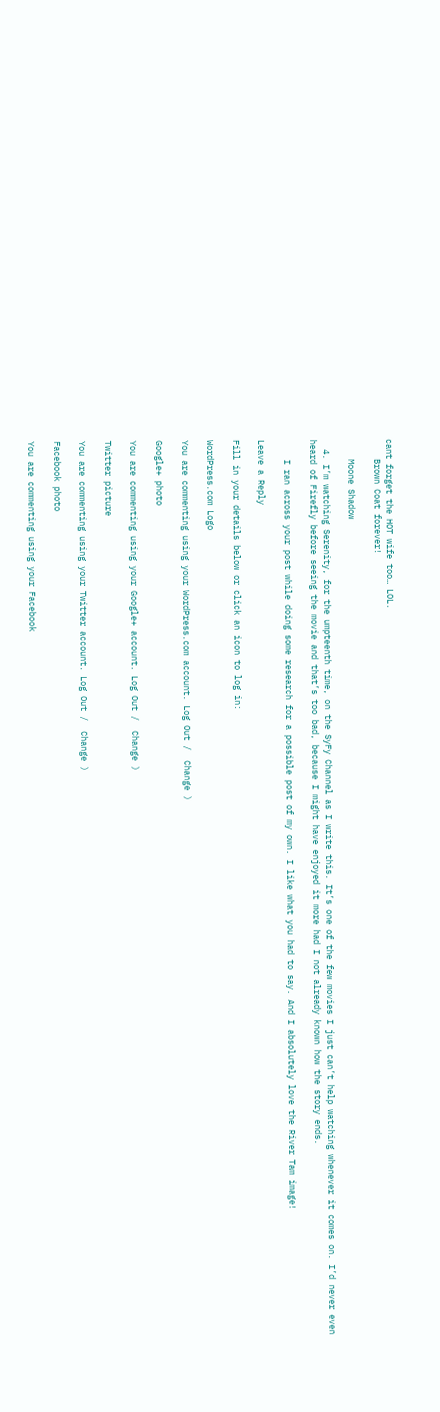cant forget the HOT wife too… LOL.
    Brown Coat forever!

    Moone Shadow

  4. I’m watching Serenity, for the umpteenth time, on the SyFy Channel as I write this. It’s one of the few movies I just can’t help watching whenever it comes on. I’d never even heard of Firefly before seeing the movie and that’s too bad, because I might have enjoyed it more had I not already known how the story ends.

    I ran across your post while doing some research for a possible post of my own. I like what you had to say. And I absolutely love the River Tam image!

Leave a Reply

Fill in your details below or click an icon to log in:

WordPress.com Logo

You are commenting using your WordPress.com account. Log Out /  Change )

Google+ photo

You are commenting using your Google+ account. Log Out /  Change )

Twitter picture

You are commenting using your Twitter account. Log Out /  Change )

Facebook photo

You are commenting using your Facebook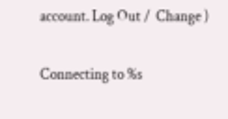account. Log Out /  Change )


Connecting to %s